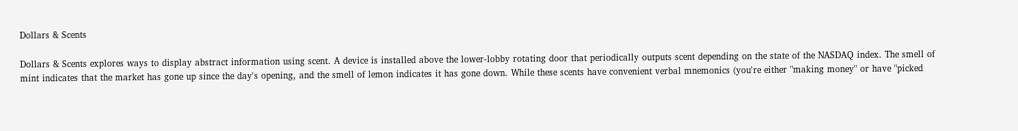Dollars & Scents

Dollars & Scents explores ways to display abstract information using scent. A device is installed above the lower-lobby rotating door that periodically outputs scent depending on the state of the NASDAQ index. The smell of mint indicates that the market has gone up since the day's opening, and the smell of lemon indicates it has gone down. While these scents have convenient verbal mnemonics (you're either "making money" or have "picked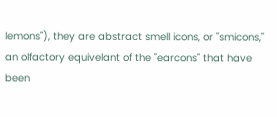lemons"), they are abstract smell icons, or "smicons," an olfactory equivelant of the "earcons" that have been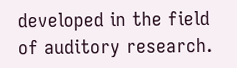developed in the field of auditory research.